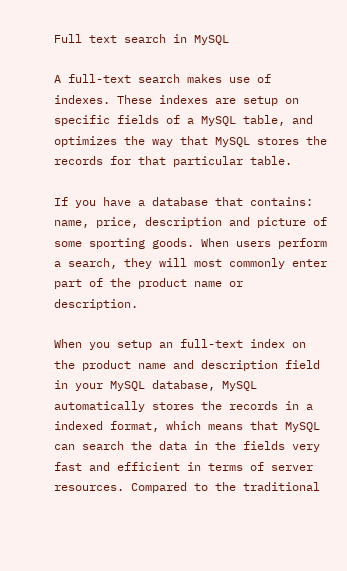Full text search in MySQL

A full-text search makes use of indexes. These indexes are setup on specific fields of a MySQL table, and optimizes the way that MySQL stores the records for that particular table.

If you have a database that contains: name, price, description and picture of some sporting goods. When users perform a search, they will most commonly enter part of the product name or description.

When you setup an full-text index on the product name and description field in your MySQL database, MySQL automatically stores the records in a indexed format, which means that MySQL can search the data in the fields very fast and efficient in terms of server resources. Compared to the traditional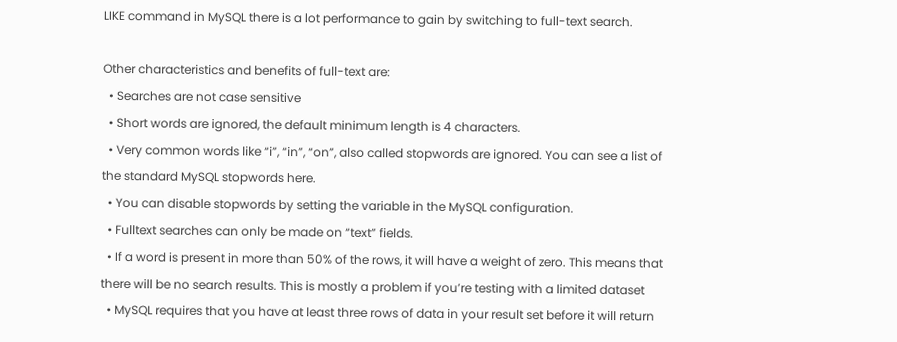LIKE command in MySQL there is a lot performance to gain by switching to full-text search.

Other characteristics and benefits of full-text are:
  • Searches are not case sensitive
  • Short words are ignored, the default minimum length is 4 characters.
  • Very common words like “i”, “in”, “on”, also called stopwords are ignored. You can see a list of the standard MySQL stopwords here.
  • You can disable stopwords by setting the variable in the MySQL configuration.
  • Fulltext searches can only be made on “text” fields.
  • If a word is present in more than 50% of the rows, it will have a weight of zero. This means that there will be no search results. This is mostly a problem if you’re testing with a limited dataset
  • MySQL requires that you have at least three rows of data in your result set before it will return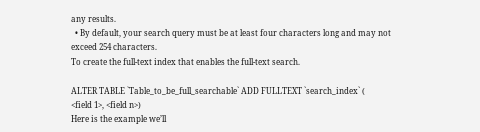any results.
  • By default, your search query must be at least four characters long and may not exceed 254 characters.
To create the full-text index that enables the full-text search.

ALTER TABLE `Table_to_be_full_searchable` ADD FULLTEXT `search_index` (
<field 1>, <field n>)
Here is the example we’ll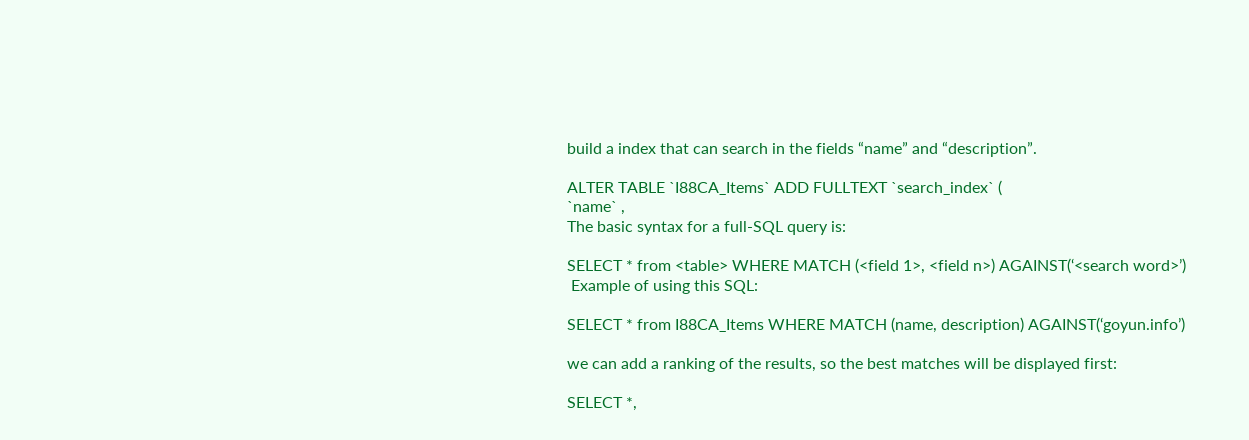build a index that can search in the fields “name” and “description”.

ALTER TABLE `I88CA_Items` ADD FULLTEXT `search_index` (
`name` ,
The basic syntax for a full-SQL query is:

SELECT * from <table> WHERE MATCH (<field 1>, <field n>) AGAINST(‘<search word>’)
 Example of using this SQL:

SELECT * from I88CA_Items WHERE MATCH (name, description) AGAINST(‘goyun.info’)

we can add a ranking of the results, so the best matches will be displayed first:

SELECT *,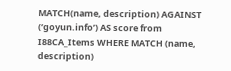MATCH(name, description) AGAINST (‘goyun.info’) AS score from I88CA_Items WHERE MATCH (name, description)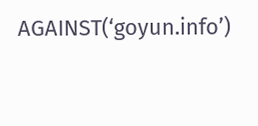AGAINST(‘goyun.info’)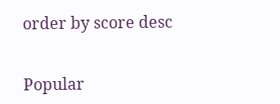order by score desc


Popular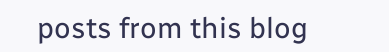posts from this blog